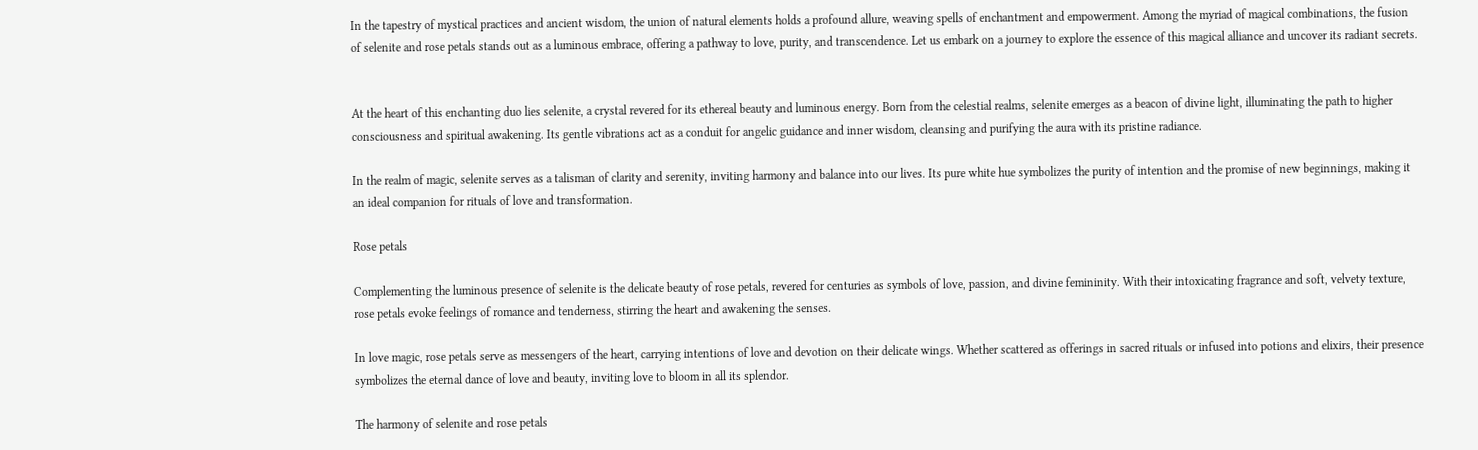In the tapestry of mystical practices and ancient wisdom, the union of natural elements holds a profound allure, weaving spells of enchantment and empowerment. Among the myriad of magical combinations, the fusion of selenite and rose petals stands out as a luminous embrace, offering a pathway to love, purity, and transcendence. Let us embark on a journey to explore the essence of this magical alliance and uncover its radiant secrets.


At the heart of this enchanting duo lies selenite, a crystal revered for its ethereal beauty and luminous energy. Born from the celestial realms, selenite emerges as a beacon of divine light, illuminating the path to higher consciousness and spiritual awakening. Its gentle vibrations act as a conduit for angelic guidance and inner wisdom, cleansing and purifying the aura with its pristine radiance.

In the realm of magic, selenite serves as a talisman of clarity and serenity, inviting harmony and balance into our lives. Its pure white hue symbolizes the purity of intention and the promise of new beginnings, making it an ideal companion for rituals of love and transformation.

Rose petals

Complementing the luminous presence of selenite is the delicate beauty of rose petals, revered for centuries as symbols of love, passion, and divine femininity. With their intoxicating fragrance and soft, velvety texture, rose petals evoke feelings of romance and tenderness, stirring the heart and awakening the senses.

In love magic, rose petals serve as messengers of the heart, carrying intentions of love and devotion on their delicate wings. Whether scattered as offerings in sacred rituals or infused into potions and elixirs, their presence symbolizes the eternal dance of love and beauty, inviting love to bloom in all its splendor.

The harmony of selenite and rose petals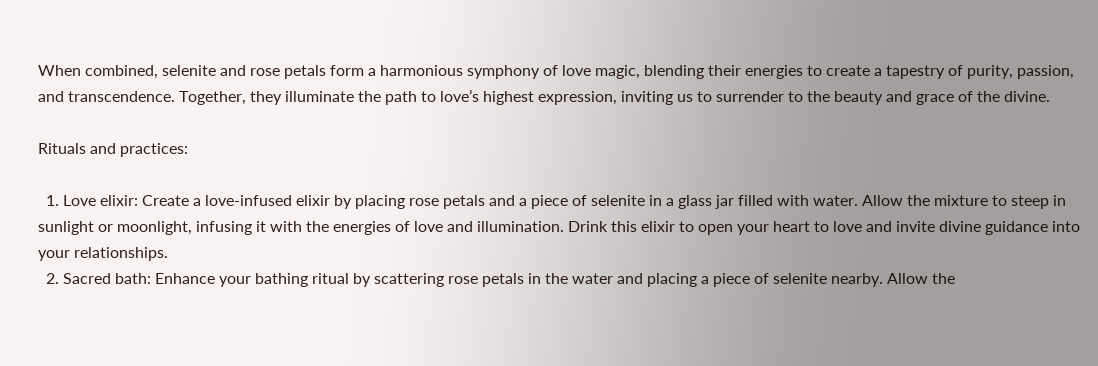When combined, selenite and rose petals form a harmonious symphony of love magic, blending their energies to create a tapestry of purity, passion, and transcendence. Together, they illuminate the path to love’s highest expression, inviting us to surrender to the beauty and grace of the divine.

Rituals and practices:

  1. Love elixir: Create a love-infused elixir by placing rose petals and a piece of selenite in a glass jar filled with water. Allow the mixture to steep in sunlight or moonlight, infusing it with the energies of love and illumination. Drink this elixir to open your heart to love and invite divine guidance into your relationships.
  2. Sacred bath: Enhance your bathing ritual by scattering rose petals in the water and placing a piece of selenite nearby. Allow the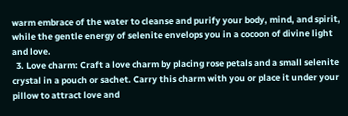warm embrace of the water to cleanse and purify your body, mind, and spirit, while the gentle energy of selenite envelops you in a cocoon of divine light and love.
  3. Love charm: Craft a love charm by placing rose petals and a small selenite crystal in a pouch or sachet. Carry this charm with you or place it under your pillow to attract love and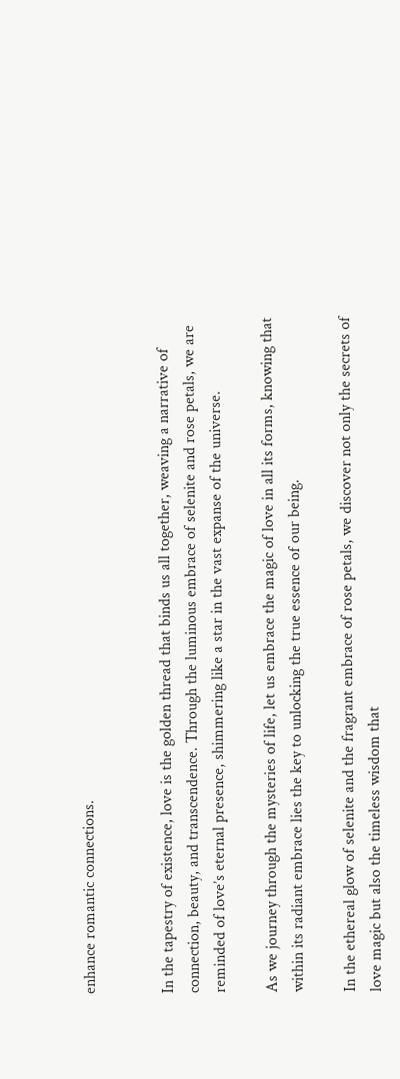enhance romantic connections.


In the tapestry of existence, love is the golden thread that binds us all together, weaving a narrative of connection, beauty, and transcendence. Through the luminous embrace of selenite and rose petals, we are reminded of love’s eternal presence, shimmering like a star in the vast expanse of the universe.

As we journey through the mysteries of life, let us embrace the magic of love in all its forms, knowing that within its radiant embrace lies the key to unlocking the true essence of our being.

In the ethereal glow of selenite and the fragrant embrace of rose petals, we discover not only the secrets of love magic but also the timeless wisdom that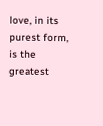love, in its purest form, is the greatest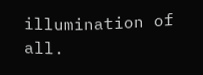illumination of all.